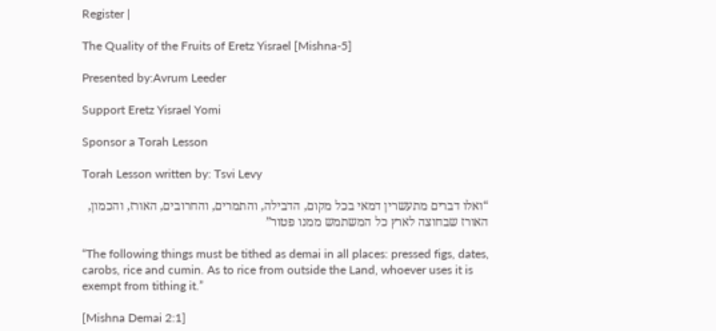Register |

The Quality of the Fruits of Eretz Yisrael [Mishna-5]

Presented by:Avrum Leeder

Support Eretz Yisrael Yomi

Sponsor a Torah Lesson

Torah Lesson written by: Tsvi Levy

“ואלו דברים מתעשרין דמאי בכל מקום, הדבילה, והתמרים, והחרובים, האורז, והכמון, האורז שבחוצה לארץ כל המשתמש ממנו פטור”

“The following things must be tithed as demai in all places: pressed figs, dates, carobs, rice and cumin. As to rice from outside the Land, whoever uses it is exempt from tithing it.”

[Mishna Demai 2:1]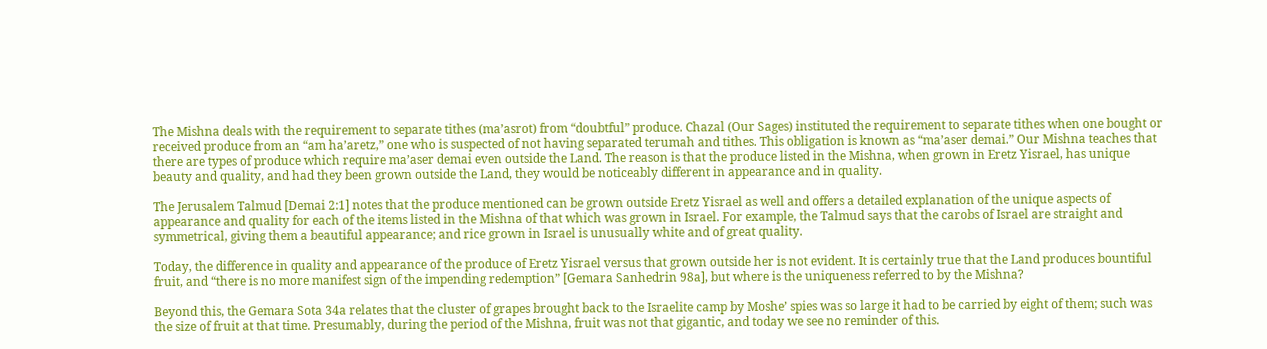The Mishna deals with the requirement to separate tithes (ma’asrot) from “doubtful” produce. Chazal (Our Sages) instituted the requirement to separate tithes when one bought or received produce from an “am ha’aretz,” one who is suspected of not having separated terumah and tithes. This obligation is known as “ma’aser demai.” Our Mishna teaches that there are types of produce which require ma’aser demai even outside the Land. The reason is that the produce listed in the Mishna, when grown in Eretz Yisrael, has unique beauty and quality, and had they been grown outside the Land, they would be noticeably different in appearance and in quality.

The Jerusalem Talmud [Demai 2:1] notes that the produce mentioned can be grown outside Eretz Yisrael as well and offers a detailed explanation of the unique aspects of appearance and quality for each of the items listed in the Mishna of that which was grown in Israel. For example, the Talmud says that the carobs of Israel are straight and symmetrical, giving them a beautiful appearance; and rice grown in Israel is unusually white and of great quality.

Today, the difference in quality and appearance of the produce of Eretz Yisrael versus that grown outside her is not evident. It is certainly true that the Land produces bountiful fruit, and “there is no more manifest sign of the impending redemption” [Gemara Sanhedrin 98a], but where is the uniqueness referred to by the Mishna?

Beyond this, the Gemara Sota 34a relates that the cluster of grapes brought back to the Israelite camp by Moshe’ spies was so large it had to be carried by eight of them; such was the size of fruit at that time. Presumably, during the period of the Mishna, fruit was not that gigantic, and today we see no reminder of this.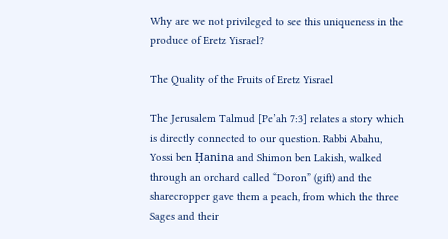Why are we not privileged to see this uniqueness in the produce of Eretz Yisrael?

The Quality of the Fruits of Eretz Yisrael

The Jerusalem Talmud [Pe’ah 7:3] relates a story which is directly connected to our question. Rabbi Abahu, Yossi ben Ḥanina and Shimon ben Lakish, walked through an orchard called “Doron” (gift) and the sharecropper gave them a peach, from which the three Sages and their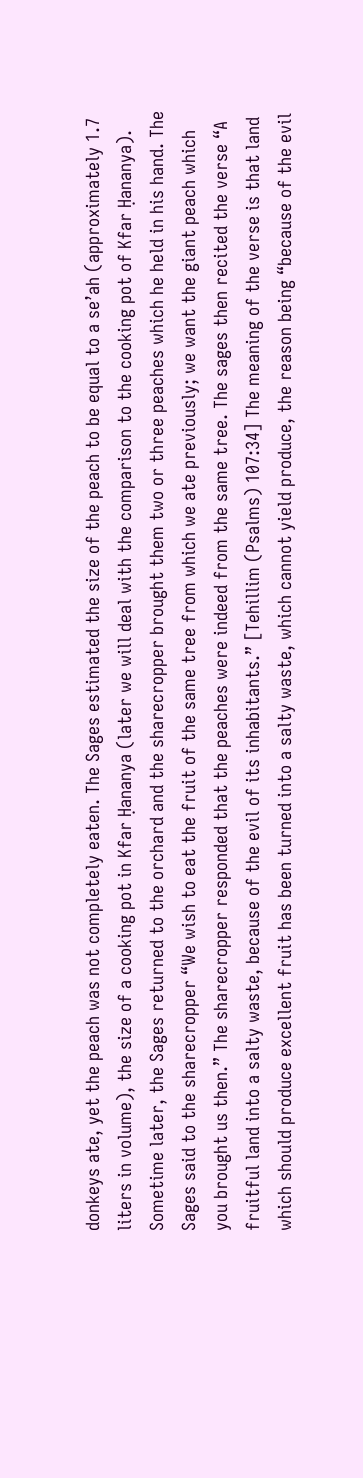donkeys ate, yet the peach was not completely eaten. The Sages estimated the size of the peach to be equal to a se’ah (approximately 1.7 liters in volume), the size of a cooking pot in Kfar Ḥananya (later we will deal with the comparison to the cooking pot of Kfar Ḥananya). Sometime later, the Sages returned to the orchard and the sharecropper brought them two or three peaches which he held in his hand. The Sages said to the sharecropper “We wish to eat the fruit of the same tree from which we ate previously; we want the giant peach which you brought us then.” The sharecropper responded that the peaches were indeed from the same tree. The sages then recited the verse “A fruitful land into a salty waste, because of the evil of its inhabitants.” [Tehillim (Psalms) 107:34] The meaning of the verse is that land which should produce excellent fruit has been turned into a salty waste, which cannot yield produce, the reason being “because of the evil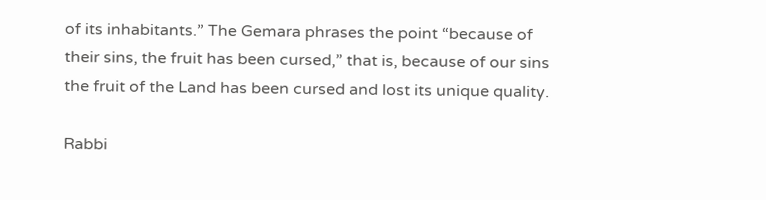of its inhabitants.” The Gemara phrases the point “because of their sins, the fruit has been cursed,” that is, because of our sins the fruit of the Land has been cursed and lost its unique quality.

Rabbi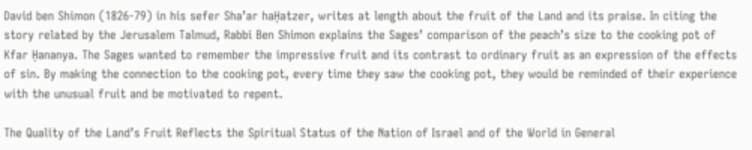David ben Shimon (1826-79) in his sefer Sha’ar haḤatzer, writes at length about the fruit of the Land and its praise. In citing the story related by the Jerusalem Talmud, Rabbi Ben Shimon explains the Sages’ comparison of the peach’s size to the cooking pot of Kfar Ḥananya. The Sages wanted to remember the impressive fruit and its contrast to ordinary fruit as an expression of the effects of sin. By making the connection to the cooking pot, every time they saw the cooking pot, they would be reminded of their experience with the unusual fruit and be motivated to repent.

The Quality of the Land’s Fruit Reflects the Spiritual Status of the Nation of Israel and of the World in General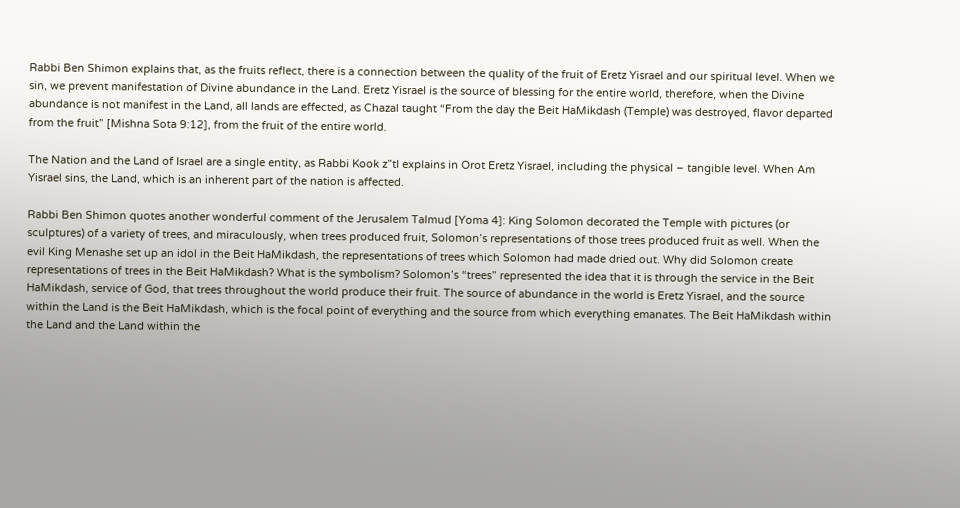Rabbi Ben Shimon explains that, as the fruits reflect, there is a connection between the quality of the fruit of Eretz Yisrael and our spiritual level. When we sin, we prevent manifestation of Divine abundance in the Land. Eretz Yisrael is the source of blessing for the entire world, therefore, when the Divine abundance is not manifest in the Land, all lands are effected, as Chazal taught “From the day the Beit HaMikdash (Temple) was destroyed, flavor departed from the fruit” [Mishna Sota 9:12], from the fruit of the entire world.

The Nation and the Land of Israel are a single entity, as Rabbi Kook z”tl explains in Orot Eretz Yisrael, including the physical – tangible level. When Am Yisrael sins, the Land, which is an inherent part of the nation is affected.

Rabbi Ben Shimon quotes another wonderful comment of the Jerusalem Talmud [Yoma 4]: King Solomon decorated the Temple with pictures (or sculptures) of a variety of trees, and miraculously, when trees produced fruit, Solomon’s representations of those trees produced fruit as well. When the evil King Menashe set up an idol in the Beit HaMikdash, the representations of trees which Solomon had made dried out. Why did Solomon create representations of trees in the Beit HaMikdash? What is the symbolism? Solomon’s “trees” represented the idea that it is through the service in the Beit HaMikdash, service of God, that trees throughout the world produce their fruit. The source of abundance in the world is Eretz Yisrael, and the source within the Land is the Beit HaMikdash, which is the focal point of everything and the source from which everything emanates. The Beit HaMikdash within the Land and the Land within the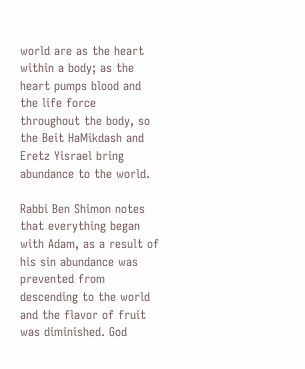world are as the heart within a body; as the heart pumps blood and the life force throughout the body, so the Beit HaMikdash and Eretz Yisrael bring abundance to the world.

Rabbi Ben Shimon notes that everything began with Adam, as a result of his sin abundance was prevented from descending to the world and the flavor of fruit was diminished. God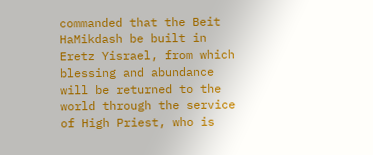commanded that the Beit HaMikdash be built in Eretz Yisrael, from which blessing and abundance will be returned to the world through the service of High Priest, who is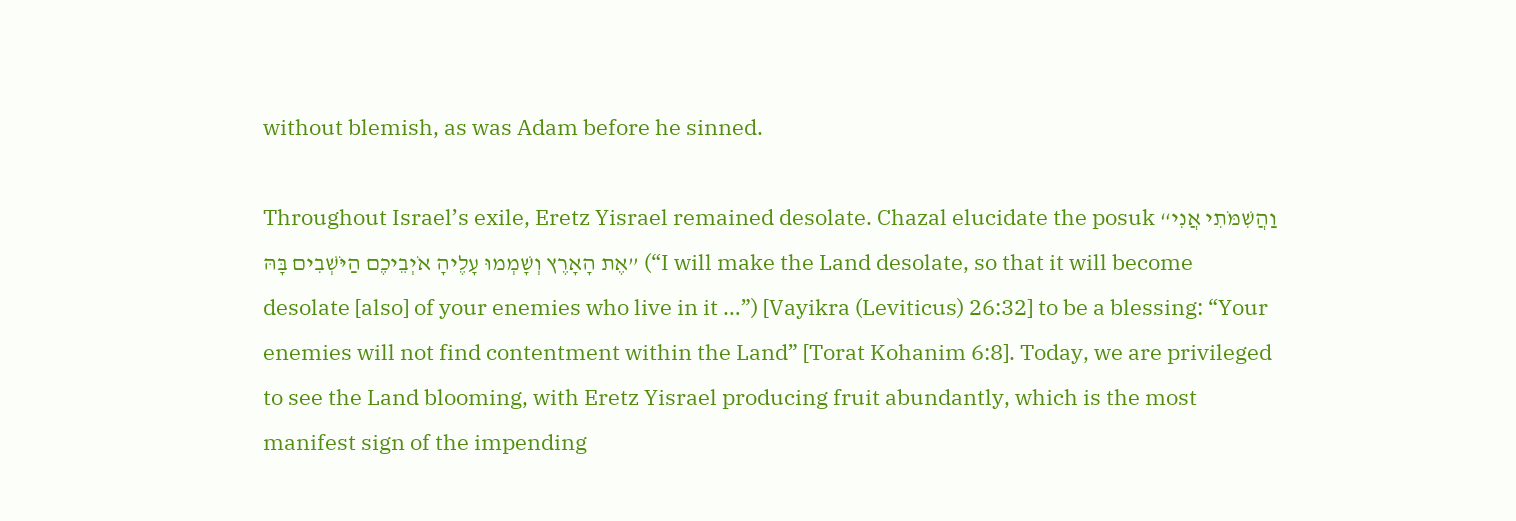without blemish, as was Adam before he sinned.

Throughout Israel’s exile, Eretz Yisrael remained desolate. Chazal elucidate the posuk “וַהֲשִׁמֹּתִי אֲנִי אֶת הָאָרֶץ וְשָׁמְמוּ עָלֶיהָ אֹיְבֵיכֶם הַיֹּשְׁבִים בָּהּ” (“I will make the Land desolate, so that it will become desolate [also] of your enemies who live in it …”) [Vayikra (Leviticus) 26:32] to be a blessing: “Your enemies will not find contentment within the Land” [Torat Kohanim 6:8]. Today, we are privileged to see the Land blooming, with Eretz Yisrael producing fruit abundantly, which is the most manifest sign of the impending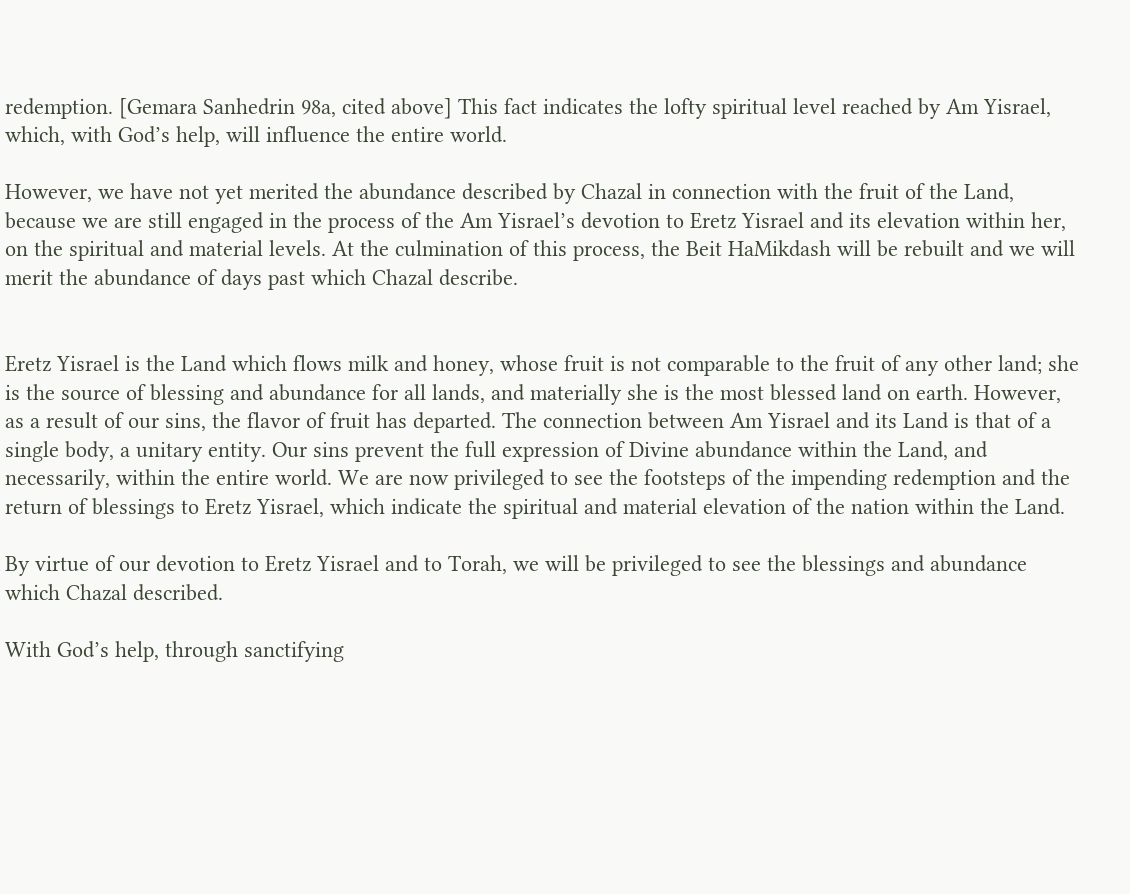redemption. [Gemara Sanhedrin 98a, cited above] This fact indicates the lofty spiritual level reached by Am Yisrael, which, with God’s help, will influence the entire world.

However, we have not yet merited the abundance described by Chazal in connection with the fruit of the Land, because we are still engaged in the process of the Am Yisrael’s devotion to Eretz Yisrael and its elevation within her, on the spiritual and material levels. At the culmination of this process, the Beit HaMikdash will be rebuilt and we will merit the abundance of days past which Chazal describe.


Eretz Yisrael is the Land which flows milk and honey, whose fruit is not comparable to the fruit of any other land; she is the source of blessing and abundance for all lands, and materially she is the most blessed land on earth. However, as a result of our sins, the flavor of fruit has departed. The connection between Am Yisrael and its Land is that of a single body, a unitary entity. Our sins prevent the full expression of Divine abundance within the Land, and necessarily, within the entire world. We are now privileged to see the footsteps of the impending redemption and the return of blessings to Eretz Yisrael, which indicate the spiritual and material elevation of the nation within the Land.

By virtue of our devotion to Eretz Yisrael and to Torah, we will be privileged to see the blessings and abundance which Chazal described.

With God’s help, through sanctifying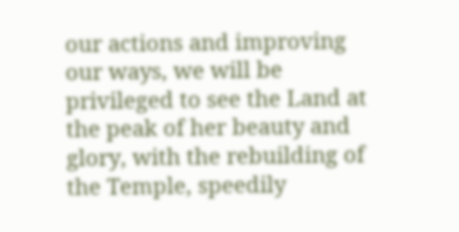our actions and improving our ways, we will be privileged to see the Land at the peak of her beauty and glory, with the rebuilding of the Temple, speedily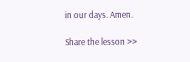in our days. Amen.

Share the lesson >>